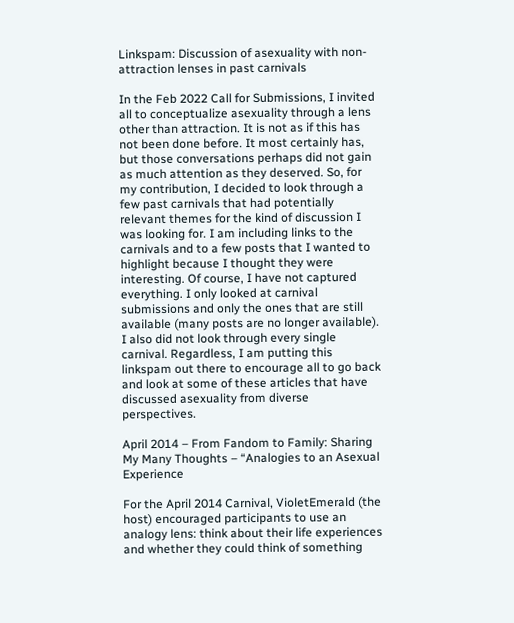Linkspam: Discussion of asexuality with non-attraction lenses in past carnivals

In the Feb 2022 Call for Submissions, I invited all to conceptualize asexuality through a lens other than attraction. It is not as if this has not been done before. It most certainly has, but those conversations perhaps did not gain as much attention as they deserved. So, for my contribution, I decided to look through a few past carnivals that had potentially relevant themes for the kind of discussion I was looking for. I am including links to the carnivals and to a few posts that I wanted to highlight because I thought they were interesting. Of course, I have not captured everything. I only looked at carnival submissions and only the ones that are still available (many posts are no longer available). I also did not look through every single carnival. Regardless, I am putting this linkspam out there to encourage all to go back and look at some of these articles that have discussed asexuality from diverse perspectives.

April 2014 – From Fandom to Family: Sharing My Many Thoughts – “Analogies to an Asexual Experience

For the April 2014 Carnival, VioletEmerald (the host) encouraged participants to use an analogy lens: think about their life experiences and whether they could think of something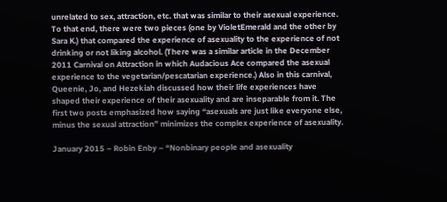unrelated to sex, attraction, etc. that was similar to their asexual experience. To that end, there were two pieces (one by VioletEmerald and the other by Sara K.) that compared the experience of asexuality to the experience of not drinking or not liking alcohol. (There was a similar article in the December 2011 Carnival on Attraction in which Audacious Ace compared the asexual experience to the vegetarian/pescatarian experience.) Also in this carnival, Queenie, Jo, and Hezekiah discussed how their life experiences have shaped their experience of their asexuality and are inseparable from it. The first two posts emphasized how saying “asexuals are just like everyone else, minus the sexual attraction” minimizes the complex experience of asexuality.

January 2015 – Robin Enby – “Nonbinary people and asexuality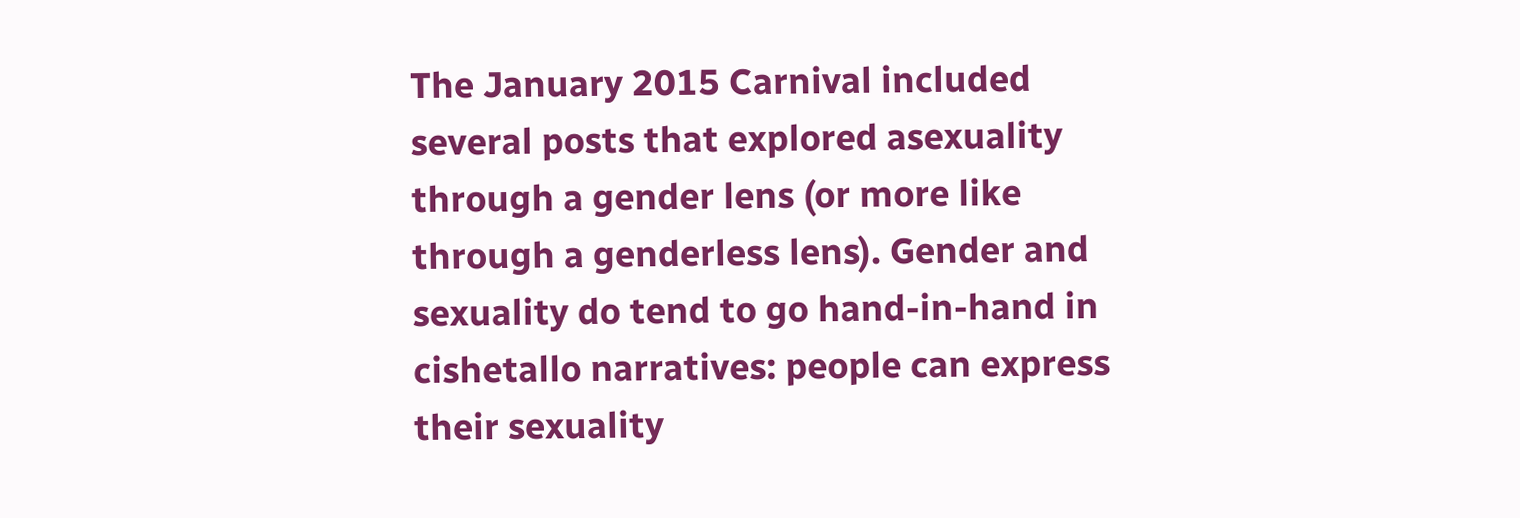The January 2015 Carnival included several posts that explored asexuality through a gender lens (or more like through a genderless lens). Gender and sexuality do tend to go hand-in-hand in cishetallo narratives: people can express their sexuality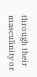through their masculinity or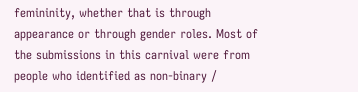femininity, whether that is through appearance or through gender roles. Most of the submissions in this carnival were from people who identified as non-binary /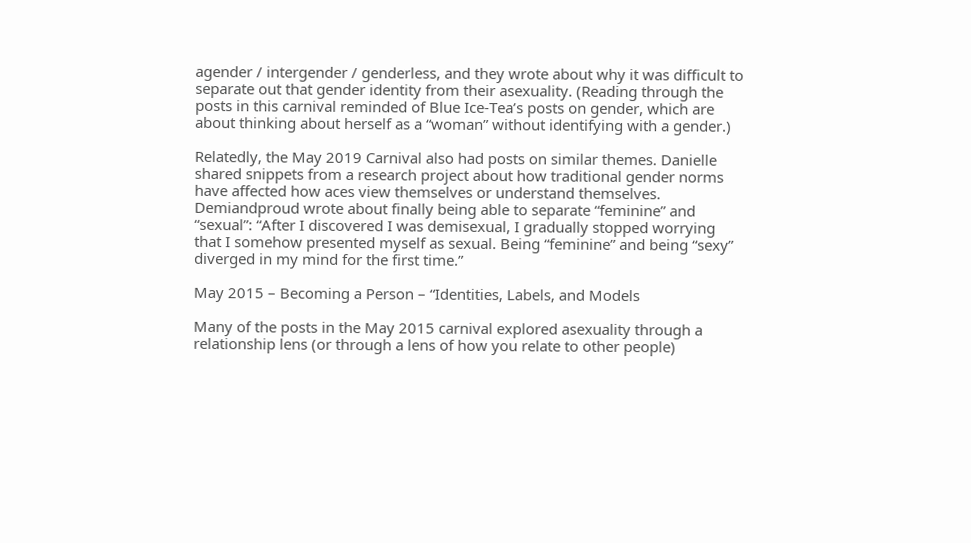agender / intergender / genderless, and they wrote about why it was difficult to separate out that gender identity from their asexuality. (Reading through the posts in this carnival reminded of Blue Ice-Tea’s posts on gender, which are about thinking about herself as a “woman” without identifying with a gender.)

Relatedly, the May 2019 Carnival also had posts on similar themes. Danielle shared snippets from a research project about how traditional gender norms have affected how aces view themselves or understand themselves. Demiandproud wrote about finally being able to separate “feminine” and “sexual”: “After I discovered I was demisexual, I gradually stopped worrying that I somehow presented myself as sexual. Being “feminine” and being “sexy” diverged in my mind for the first time.”

May 2015 – Becoming a Person – “Identities, Labels, and Models

Many of the posts in the May 2015 carnival explored asexuality through a relationship lens (or through a lens of how you relate to other people)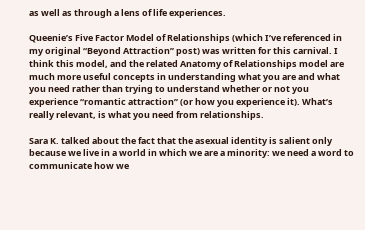as well as through a lens of life experiences.

Queenie’s Five Factor Model of Relationships (which I’ve referenced in my original “Beyond Attraction” post) was written for this carnival. I think this model, and the related Anatomy of Relationships model are much more useful concepts in understanding what you are and what you need rather than trying to understand whether or not you experience “romantic attraction” (or how you experience it). What’s really relevant, is what you need from relationships.

Sara K. talked about the fact that the asexual identity is salient only because we live in a world in which we are a minority: we need a word to communicate how we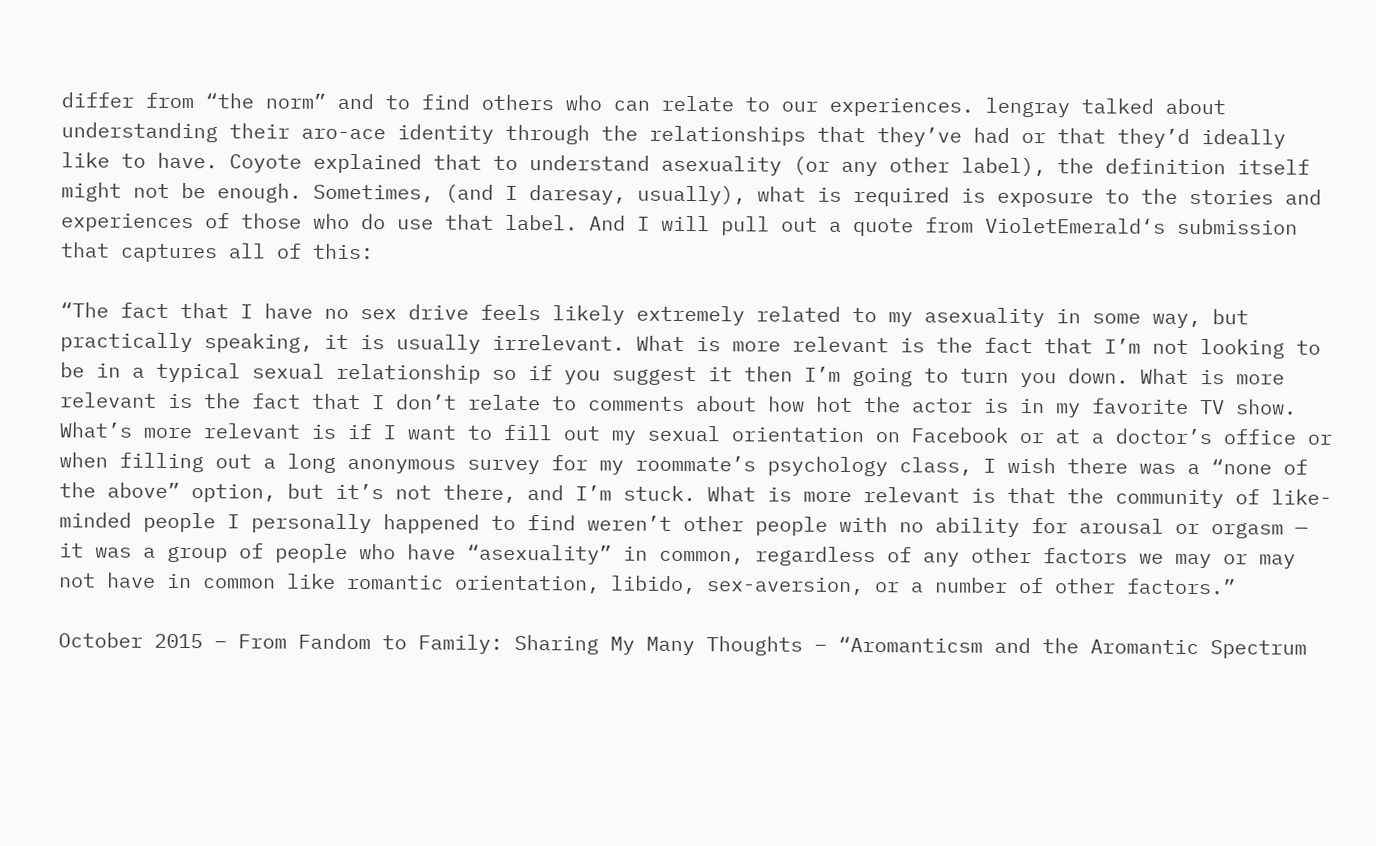differ from “the norm” and to find others who can relate to our experiences. lengray talked about understanding their aro-ace identity through the relationships that they’ve had or that they’d ideally like to have. Coyote explained that to understand asexuality (or any other label), the definition itself might not be enough. Sometimes, (and I daresay, usually), what is required is exposure to the stories and experiences of those who do use that label. And I will pull out a quote from VioletEmerald‘s submission that captures all of this:

“The fact that I have no sex drive feels likely extremely related to my asexuality in some way, but practically speaking, it is usually irrelevant. What is more relevant is the fact that I’m not looking to be in a typical sexual relationship so if you suggest it then I’m going to turn you down. What is more relevant is the fact that I don’t relate to comments about how hot the actor is in my favorite TV show. What’s more relevant is if I want to fill out my sexual orientation on Facebook or at a doctor’s office or when filling out a long anonymous survey for my roommate’s psychology class, I wish there was a “none of the above” option, but it’s not there, and I’m stuck. What is more relevant is that the community of like-minded people I personally happened to find weren’t other people with no ability for arousal or orgasm — it was a group of people who have “asexuality” in common, regardless of any other factors we may or may not have in common like romantic orientation, libido, sex-aversion, or a number of other factors.”

October 2015 – From Fandom to Family: Sharing My Many Thoughts – “Aromanticsm and the Aromantic Spectrum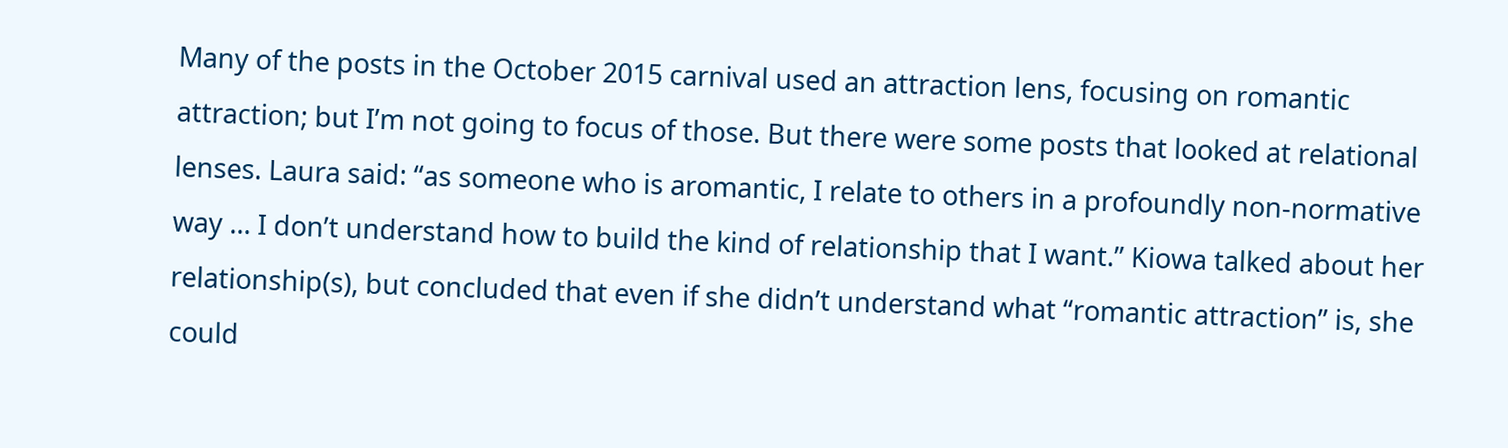Many of the posts in the October 2015 carnival used an attraction lens, focusing on romantic attraction; but I’m not going to focus of those. But there were some posts that looked at relational lenses. Laura said: “as someone who is aromantic, I relate to others in a profoundly non-normative way … I don’t understand how to build the kind of relationship that I want.” Kiowa talked about her relationship(s), but concluded that even if she didn’t understand what “romantic attraction” is, she could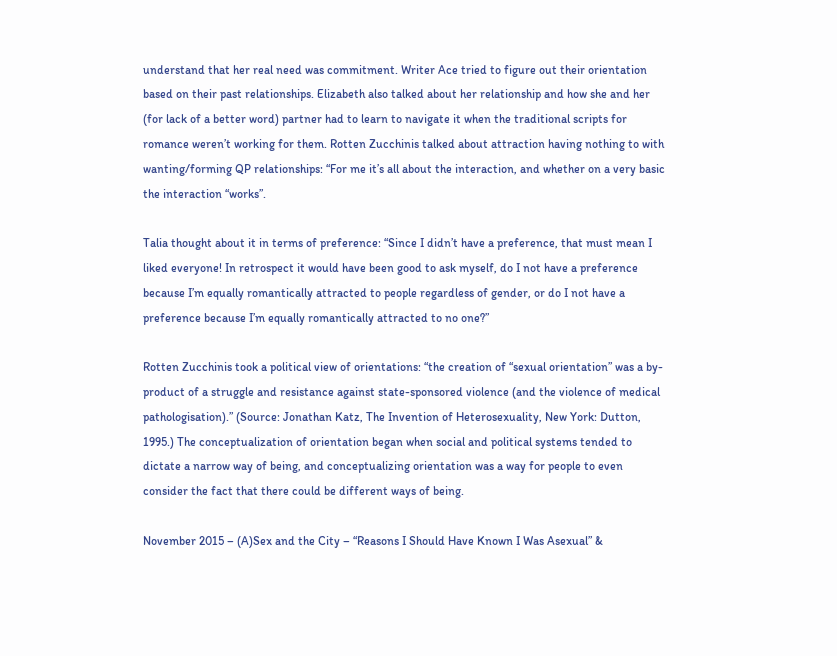understand that her real need was commitment. Writer Ace tried to figure out their orientation based on their past relationships. Elizabeth also talked about her relationship and how she and her (for lack of a better word) partner had to learn to navigate it when the traditional scripts for romance weren’t working for them. Rotten Zucchinis talked about attraction having nothing to with wanting/forming QP relationships: “For me it’s all about the interaction, and whether on a very basic the interaction “works”.

Talia thought about it in terms of preference: “Since I didn’t have a preference, that must mean I liked everyone! In retrospect it would have been good to ask myself, do I not have a preference because I’m equally romantically attracted to people regardless of gender, or do I not have a preference because I’m equally romantically attracted to no one?”

Rotten Zucchinis took a political view of orientations: “the creation of “sexual orientation” was a by-product of a struggle and resistance against state-sponsored violence (and the violence of medical pathologisation).” (Source: Jonathan Katz, The Invention of Heterosexuality, New York: Dutton, 1995.) The conceptualization of orientation began when social and political systems tended to dictate a narrow way of being, and conceptualizing orientation was a way for people to even consider the fact that there could be different ways of being.

November 2015 – (A)Sex and the City – “Reasons I Should Have Known I Was Asexual” &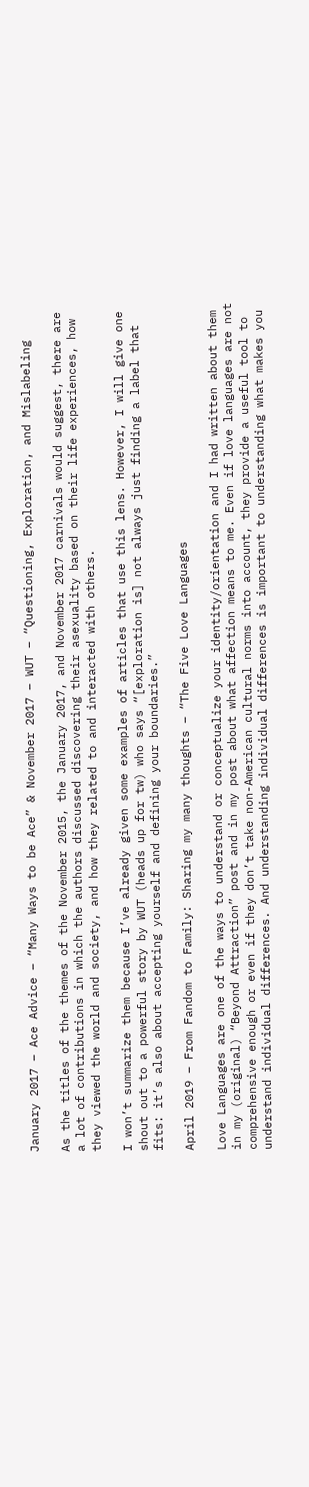January 2017 – Ace Advice – “Many Ways to be Ace” & November 2017 – WUT – “Questioning, Exploration, and Mislabeling

As the titles of the themes of the November 2015, the January 2017, and November 2017 carnivals would suggest, there are a lot of contributions in which the authors discussed discovering their asexuality based on their life experiences, how they viewed the world and society, and how they related to and interacted with others.

I won’t summarize them because I’ve already given some examples of articles that use this lens. However, I will give one shout out to a powerful story by WUT (heads up for tw) who says “[exploration is] not always just finding a label that fits: it’s also about accepting yourself and defining your boundaries.”

April 2019 – From Fandom to Family: Sharing my many thoughts – “The Five Love Languages

Love Languages are one of the ways to understand or conceptualize your identity/orientation and I had written about them in my (original) “Beyond Attraction” post and in my post about what affection means to me. Even if love languages are not comprehensive enough or even if they don’t take non-American cultural norms into account, they provide a useful tool to understand individual differences. And understanding individual differences is important to understanding what makes you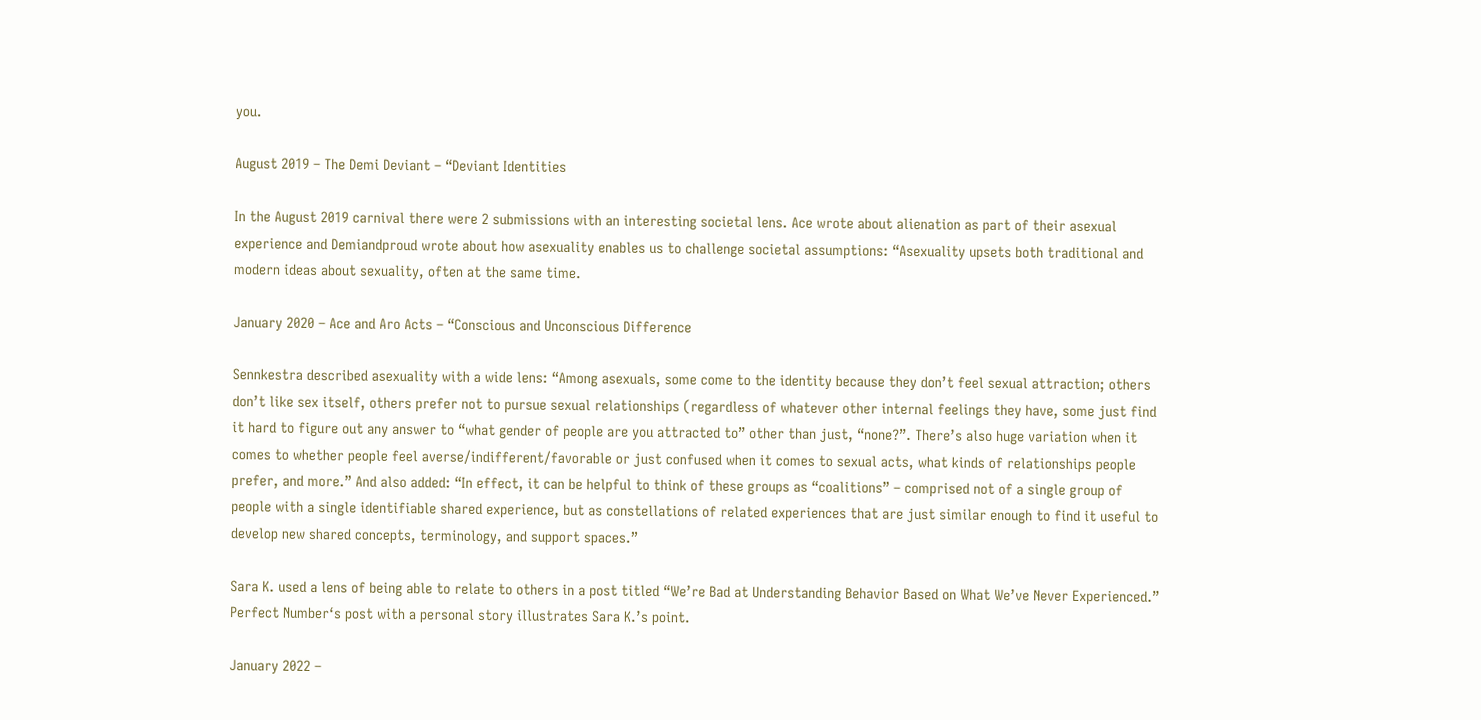you.

August 2019 – The Demi Deviant – “Deviant Identities

In the August 2019 carnival there were 2 submissions with an interesting societal lens. Ace wrote about alienation as part of their asexual experience and Demiandproud wrote about how asexuality enables us to challenge societal assumptions: “Asexuality upsets both traditional and modern ideas about sexuality, often at the same time.

January 2020 – Ace and Aro Acts – “Conscious and Unconscious Difference

Sennkestra described asexuality with a wide lens: “Among asexuals, some come to the identity because they don’t feel sexual attraction; others don’t like sex itself, others prefer not to pursue sexual relationships (regardless of whatever other internal feelings they have, some just find it hard to figure out any answer to “what gender of people are you attracted to” other than just, “none?”. There’s also huge variation when it comes to whether people feel averse/indifferent/favorable or just confused when it comes to sexual acts, what kinds of relationships people prefer, and more.” And also added: “In effect, it can be helpful to think of these groups as “coalitions” – comprised not of a single group of people with a single identifiable shared experience, but as constellations of related experiences that are just similar enough to find it useful to develop new shared concepts, terminology, and support spaces.”

Sara K. used a lens of being able to relate to others in a post titled “We’re Bad at Understanding Behavior Based on What We’ve Never Experienced.” Perfect Number‘s post with a personal story illustrates Sara K.’s point.

January 2022 –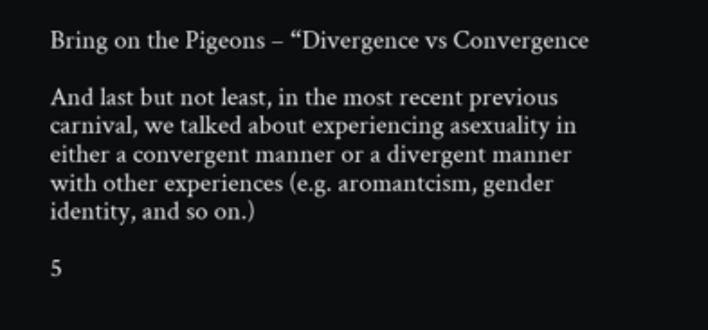Bring on the Pigeons – “Divergence vs Convergence

And last but not least, in the most recent previous carnival, we talked about experiencing asexuality in either a convergent manner or a divergent manner with other experiences (e.g. aromantcism, gender identity, and so on.)

5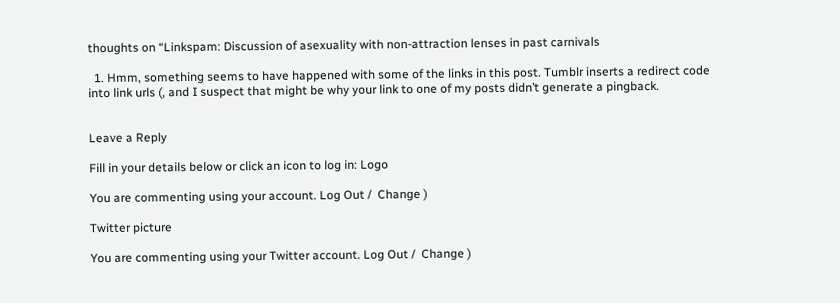thoughts on “Linkspam: Discussion of asexuality with non-attraction lenses in past carnivals

  1. Hmm, something seems to have happened with some of the links in this post. Tumblr inserts a redirect code into link urls (, and I suspect that might be why your link to one of my posts didn’t generate a pingback.


Leave a Reply

Fill in your details below or click an icon to log in: Logo

You are commenting using your account. Log Out /  Change )

Twitter picture

You are commenting using your Twitter account. Log Out /  Change )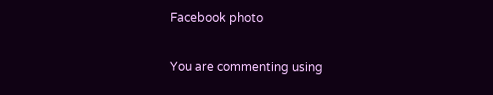Facebook photo

You are commenting using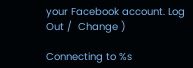your Facebook account. Log Out /  Change )

Connecting to %s